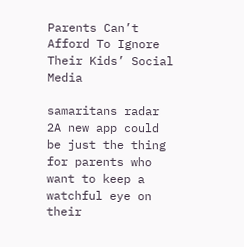Parents Can’t Afford To Ignore Their Kids’ Social Media

samaritans radar 2A new app could be just the thing for parents who want to keep a watchful eye on their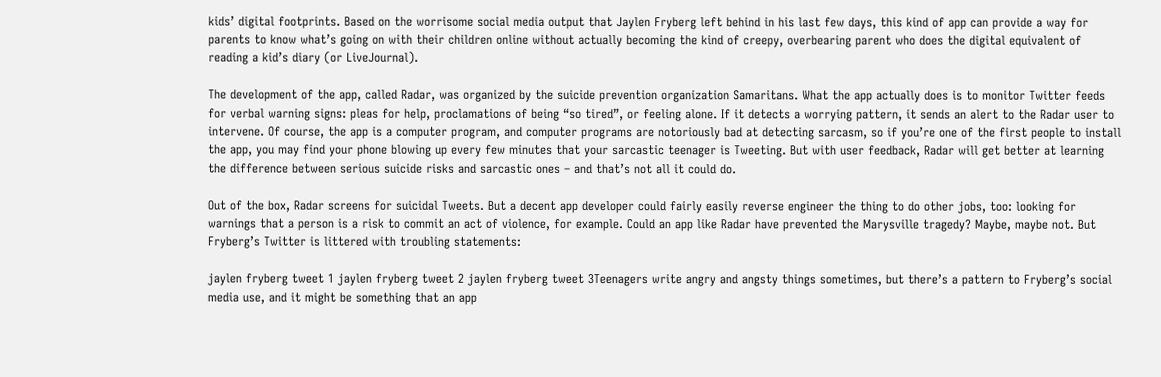kids’ digital footprints. Based on the worrisome social media output that Jaylen Fryberg left behind in his last few days, this kind of app can provide a way for parents to know what’s going on with their children online without actually becoming the kind of creepy, overbearing parent who does the digital equivalent of reading a kid’s diary (or LiveJournal).

The development of the app, called Radar, was organized by the suicide prevention organization Samaritans. What the app actually does is to monitor Twitter feeds for verbal warning signs: pleas for help, proclamations of being “so tired”, or feeling alone. If it detects a worrying pattern, it sends an alert to the Radar user to intervene. Of course, the app is a computer program, and computer programs are notoriously bad at detecting sarcasm, so if you’re one of the first people to install the app, you may find your phone blowing up every few minutes that your sarcastic teenager is Tweeting. But with user feedback, Radar will get better at learning the difference between serious suicide risks and sarcastic ones – and that’s not all it could do.

Out of the box, Radar screens for suicidal Tweets. But a decent app developer could fairly easily reverse engineer the thing to do other jobs, too: looking for warnings that a person is a risk to commit an act of violence, for example. Could an app like Radar have prevented the Marysville tragedy? Maybe, maybe not. But Fryberg’s Twitter is littered with troubling statements:

jaylen fryberg tweet 1 jaylen fryberg tweet 2 jaylen fryberg tweet 3Teenagers write angry and angsty things sometimes, but there’s a pattern to Fryberg’s social media use, and it might be something that an app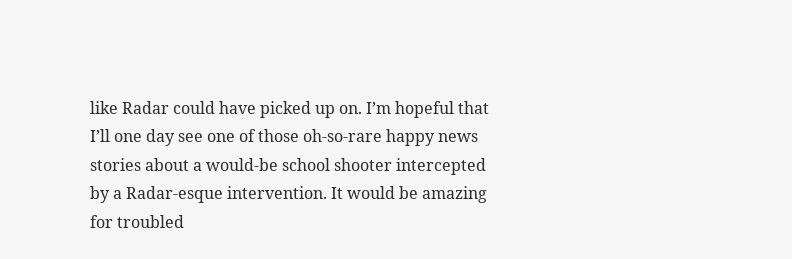like Radar could have picked up on. I’m hopeful that I’ll one day see one of those oh-so-rare happy news stories about a would-be school shooter intercepted by a Radar-esque intervention. It would be amazing for troubled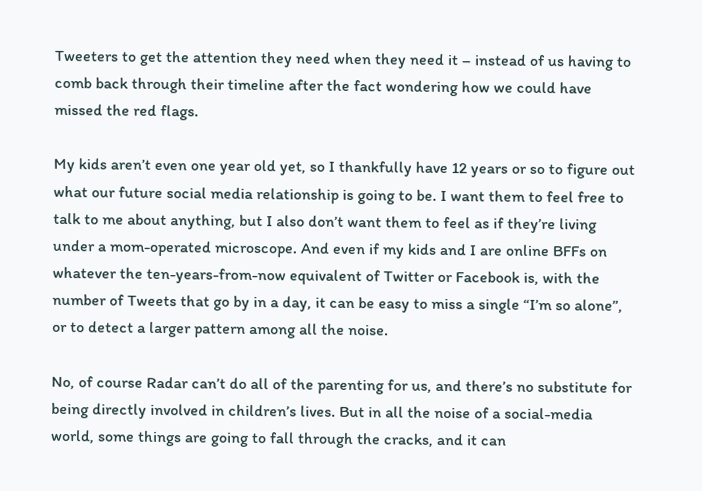Tweeters to get the attention they need when they need it – instead of us having to comb back through their timeline after the fact wondering how we could have missed the red flags.

My kids aren’t even one year old yet, so I thankfully have 12 years or so to figure out what our future social media relationship is going to be. I want them to feel free to talk to me about anything, but I also don’t want them to feel as if they’re living under a mom-operated microscope. And even if my kids and I are online BFFs on whatever the ten-years-from-now equivalent of Twitter or Facebook is, with the number of Tweets that go by in a day, it can be easy to miss a single “I’m so alone”, or to detect a larger pattern among all the noise.

No, of course Radar can’t do all of the parenting for us, and there’s no substitute for being directly involved in children’s lives. But in all the noise of a social-media world, some things are going to fall through the cracks, and it can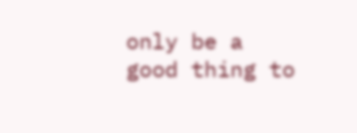only be a good thing to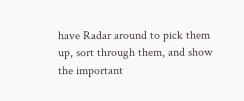have Radar around to pick them up, sort through them, and show the important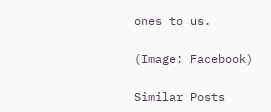ones to us.

(Image: Facebook)

Similar Posts